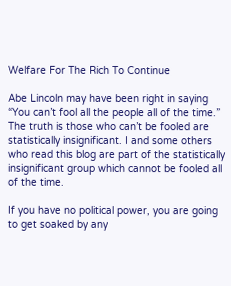Welfare For The Rich To Continue

Abe Lincoln may have been right in saying “You can’t fool all the people all of the time.” The truth is those who can’t be fooled are statistically insignificant. I and some others who read this blog are part of the statistically insignificant group which cannot be fooled all of the time.

If you have no political power, you are going to get soaked by any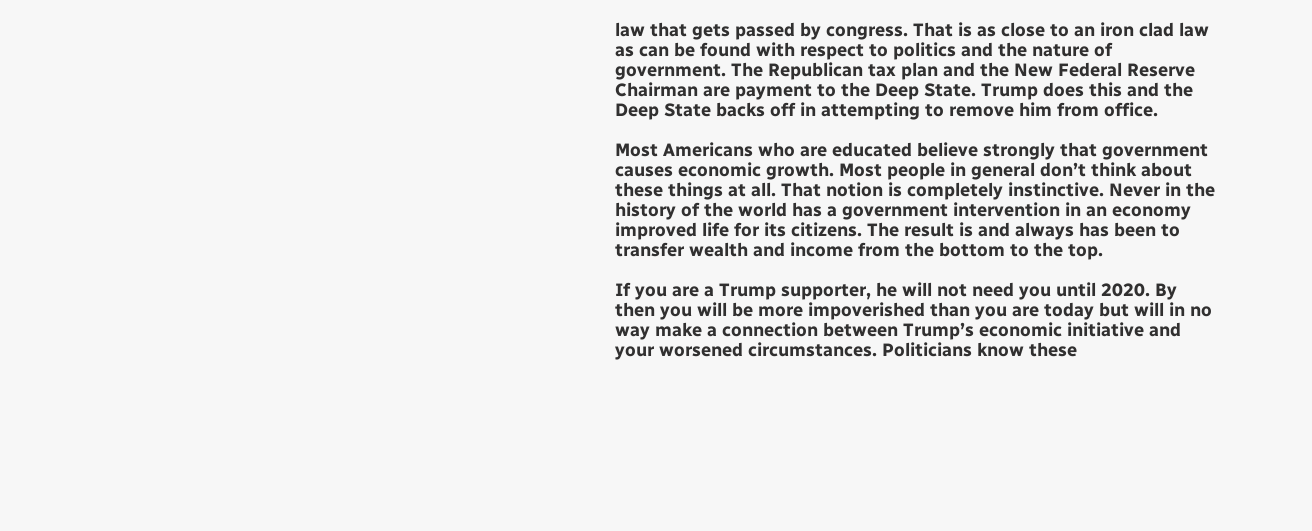law that gets passed by congress. That is as close to an iron clad law as can be found with respect to politics and the nature of government. The Republican tax plan and the New Federal Reserve Chairman are payment to the Deep State. Trump does this and the Deep State backs off in attempting to remove him from office.

Most Americans who are educated believe strongly that government causes economic growth. Most people in general don’t think about these things at all. That notion is completely instinctive. Never in the history of the world has a government intervention in an economy improved life for its citizens. The result is and always has been to transfer wealth and income from the bottom to the top.

If you are a Trump supporter, he will not need you until 2020. By then you will be more impoverished than you are today but will in no way make a connection between Trump’s economic initiative and your worsened circumstances. Politicians know these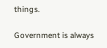things.

Government is always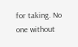for taking. No one without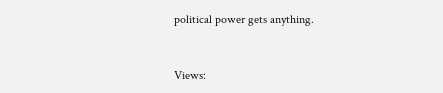political power gets anything.


Views: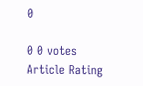0

0 0 votes
Article Rating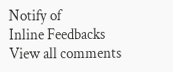Notify of
Inline Feedbacks
View all comments